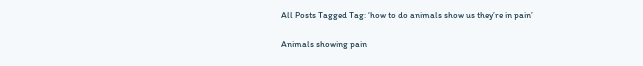All Posts Tagged Tag: ‘how to do animals show us they’re in pain’

Animals showing pain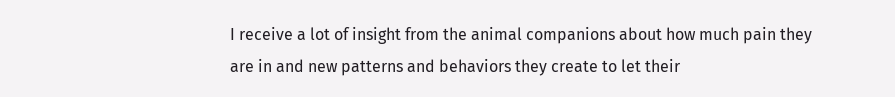I receive a lot of insight from the animal companions about how much pain they are in and new patterns and behaviors they create to let their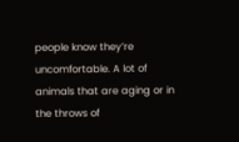people know they’re uncomfortable. A lot of animals that are aging or in the throws of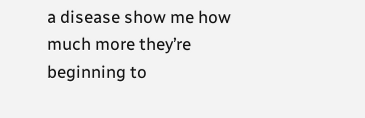a disease show me how much more they’re beginning to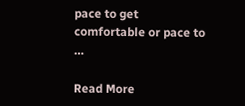pace to get comfortable or pace to …

Read More